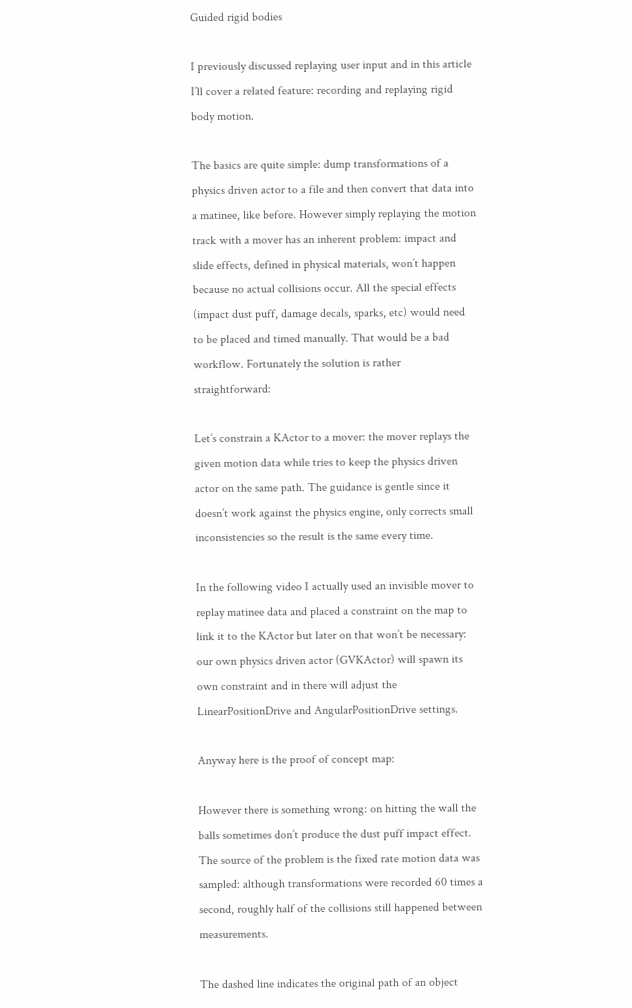Guided rigid bodies

I previously discussed replaying user input and in this article I’ll cover a related feature: recording and replaying rigid body motion.

The basics are quite simple: dump transformations of a physics driven actor to a file and then convert that data into a matinee, like before. However simply replaying the motion track with a mover has an inherent problem: impact and slide effects, defined in physical materials, won’t happen because no actual collisions occur. All the special effects (impact dust puff, damage decals, sparks, etc) would need to be placed and timed manually. That would be a bad workflow. Fortunately the solution is rather straightforward:

Let’s constrain a KActor to a mover: the mover replays the given motion data while tries to keep the physics driven actor on the same path. The guidance is gentle since it doesn’t work against the physics engine, only corrects small inconsistencies so the result is the same every time.

In the following video I actually used an invisible mover to replay matinee data and placed a constraint on the map to link it to the KActor but later on that won’t be necessary: our own physics driven actor (GVKActor) will spawn its own constraint and in there will adjust the LinearPositionDrive and AngularPositionDrive settings.

Anyway here is the proof of concept map:

However there is something wrong: on hitting the wall the balls sometimes don’t produce the dust puff impact effect. The source of the problem is the fixed rate motion data was sampled: although transformations were recorded 60 times a second, roughly half of the collisions still happened between measurements.

The dashed line indicates the original path of an object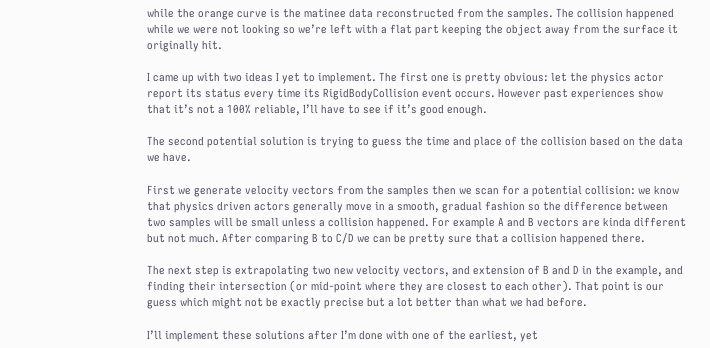while the orange curve is the matinee data reconstructed from the samples. The collision happened while we were not looking so we’re left with a flat part keeping the object away from the surface it originally hit.

I came up with two ideas I yet to implement. The first one is pretty obvious: let the physics actor report its status every time its RigidBodyCollision event occurs. However past experiences show that it’s not a 100% reliable, I’ll have to see if it’s good enough.

The second potential solution is trying to guess the time and place of the collision based on the data we have.

First we generate velocity vectors from the samples then we scan for a potential collision: we know that physics driven actors generally move in a smooth, gradual fashion so the difference between two samples will be small unless a collision happened. For example A and B vectors are kinda different but not much. After comparing B to C/D we can be pretty sure that a collision happened there.

The next step is extrapolating two new velocity vectors, and extension of B and D in the example, and finding their intersection (or mid-point where they are closest to each other). That point is our guess which might not be exactly precise but a lot better than what we had before.

I’ll implement these solutions after I’m done with one of the earliest, yet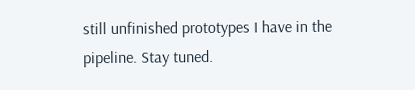still unfinished prototypes I have in the pipeline. Stay tuned.